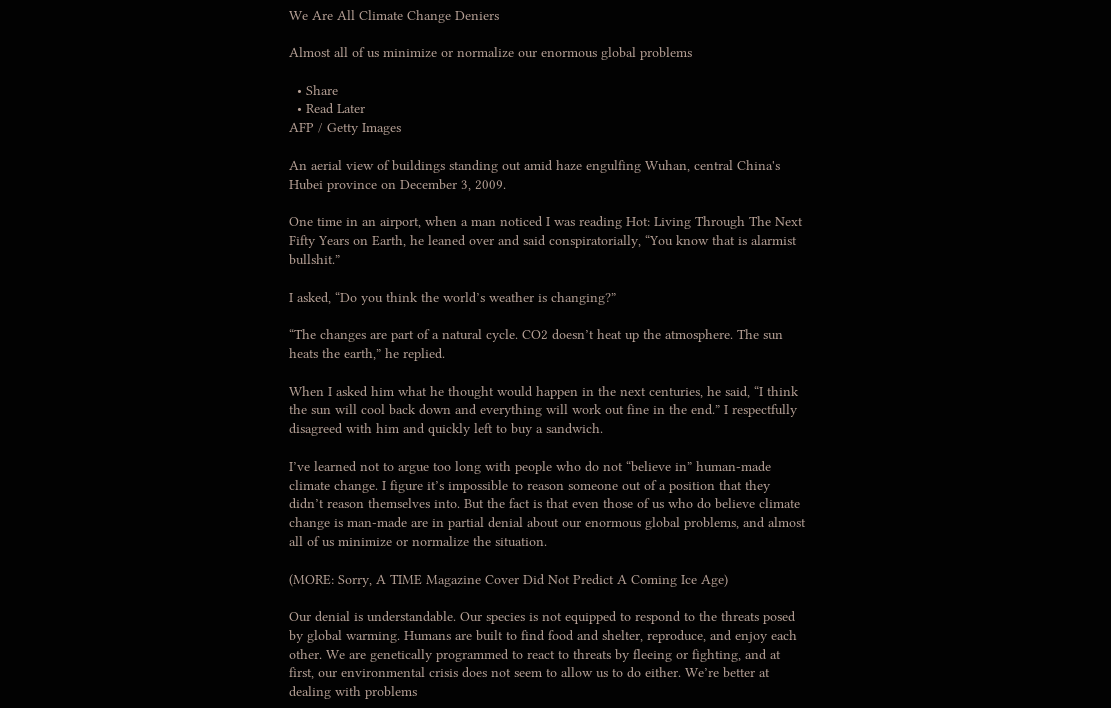We Are All Climate Change Deniers

Almost all of us minimize or normalize our enormous global problems

  • Share
  • Read Later
AFP / Getty Images

An aerial view of buildings standing out amid haze engulfing Wuhan, central China's Hubei province on December 3, 2009.

One time in an airport, when a man noticed I was reading Hot: Living Through The Next Fifty Years on Earth, he leaned over and said conspiratorially, “You know that is alarmist bullshit.”

I asked, “Do you think the world’s weather is changing?”

“The changes are part of a natural cycle. CO2 doesn’t heat up the atmosphere. The sun heats the earth,” he replied.

When I asked him what he thought would happen in the next centuries, he said, “I think the sun will cool back down and everything will work out fine in the end.” I respectfully disagreed with him and quickly left to buy a sandwich.

I’ve learned not to argue too long with people who do not “believe in” human-made climate change. I figure it’s impossible to reason someone out of a position that they didn’t reason themselves into. But the fact is that even those of us who do believe climate change is man-made are in partial denial about our enormous global problems, and almost all of us minimize or normalize the situation.

(MORE: Sorry, A TIME Magazine Cover Did Not Predict A Coming Ice Age)

Our denial is understandable. Our species is not equipped to respond to the threats posed by global warming. Humans are built to find food and shelter, reproduce, and enjoy each other. We are genetically programmed to react to threats by fleeing or fighting, and at first, our environmental crisis does not seem to allow us to do either. We’re better at dealing with problems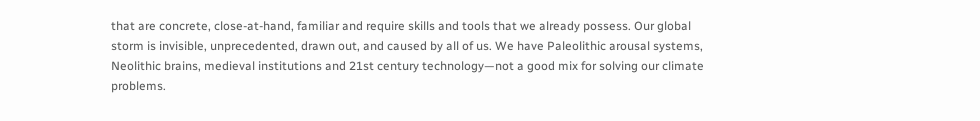that are concrete, close-at-hand, familiar and require skills and tools that we already possess. Our global storm is invisible, unprecedented, drawn out, and caused by all of us. We have Paleolithic arousal systems, Neolithic brains, medieval institutions and 21st century technology—not a good mix for solving our climate problems.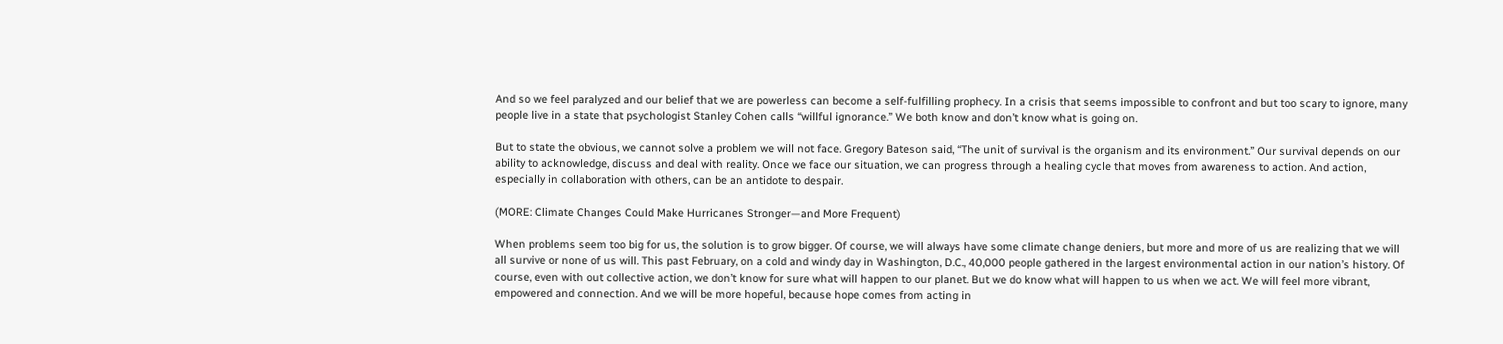And so we feel paralyzed and our belief that we are powerless can become a self-fulfilling prophecy. In a crisis that seems impossible to confront and but too scary to ignore, many people live in a state that psychologist Stanley Cohen calls “willful ignorance.” We both know and don’t know what is going on.

But to state the obvious, we cannot solve a problem we will not face. Gregory Bateson said, “The unit of survival is the organism and its environment.” Our survival depends on our ability to acknowledge, discuss and deal with reality. Once we face our situation, we can progress through a healing cycle that moves from awareness to action. And action, especially in collaboration with others, can be an antidote to despair.

(MORE: Climate Changes Could Make Hurricanes Stronger—and More Frequent)

When problems seem too big for us, the solution is to grow bigger. Of course, we will always have some climate change deniers, but more and more of us are realizing that we will all survive or none of us will. This past February, on a cold and windy day in Washington, D.C., 40,000 people gathered in the largest environmental action in our nation’s history. Of course, even with out collective action, we don’t know for sure what will happen to our planet. But we do know what will happen to us when we act. We will feel more vibrant, empowered and connection. And we will be more hopeful, because hope comes from acting in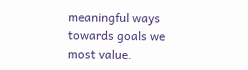meaningful ways towards goals we most value.